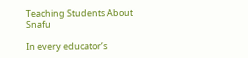Teaching Students About Snafu

In every educator’s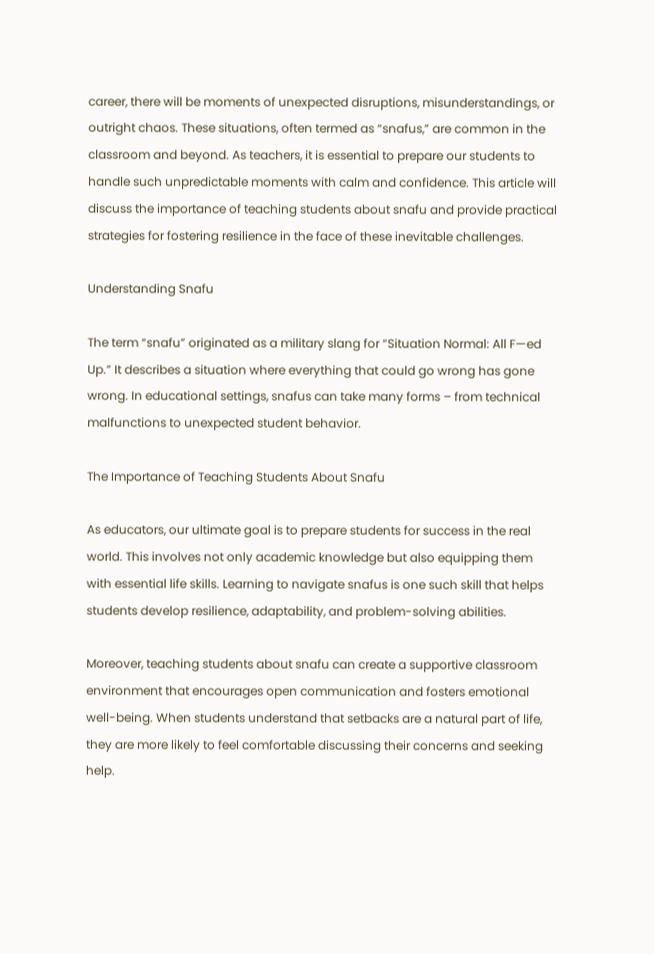career, there will be moments of unexpected disruptions, misunderstandings, or outright chaos. These situations, often termed as “snafus,” are common in the classroom and beyond. As teachers, it is essential to prepare our students to handle such unpredictable moments with calm and confidence. This article will discuss the importance of teaching students about snafu and provide practical strategies for fostering resilience in the face of these inevitable challenges.

Understanding Snafu

The term “snafu” originated as a military slang for “Situation Normal: All F—ed Up.” It describes a situation where everything that could go wrong has gone wrong. In educational settings, snafus can take many forms – from technical malfunctions to unexpected student behavior.

The Importance of Teaching Students About Snafu

As educators, our ultimate goal is to prepare students for success in the real world. This involves not only academic knowledge but also equipping them with essential life skills. Learning to navigate snafus is one such skill that helps students develop resilience, adaptability, and problem-solving abilities.

Moreover, teaching students about snafu can create a supportive classroom environment that encourages open communication and fosters emotional well-being. When students understand that setbacks are a natural part of life, they are more likely to feel comfortable discussing their concerns and seeking help.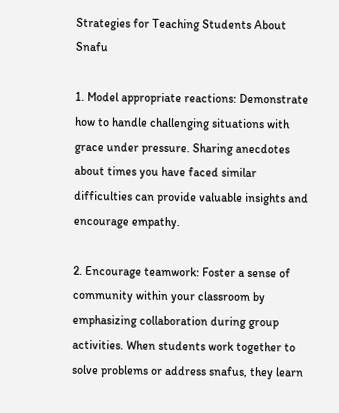Strategies for Teaching Students About Snafu

1. Model appropriate reactions: Demonstrate how to handle challenging situations with grace under pressure. Sharing anecdotes about times you have faced similar difficulties can provide valuable insights and encourage empathy.

2. Encourage teamwork: Foster a sense of community within your classroom by emphasizing collaboration during group activities. When students work together to solve problems or address snafus, they learn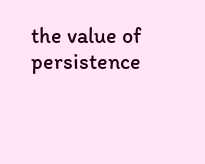the value of persistence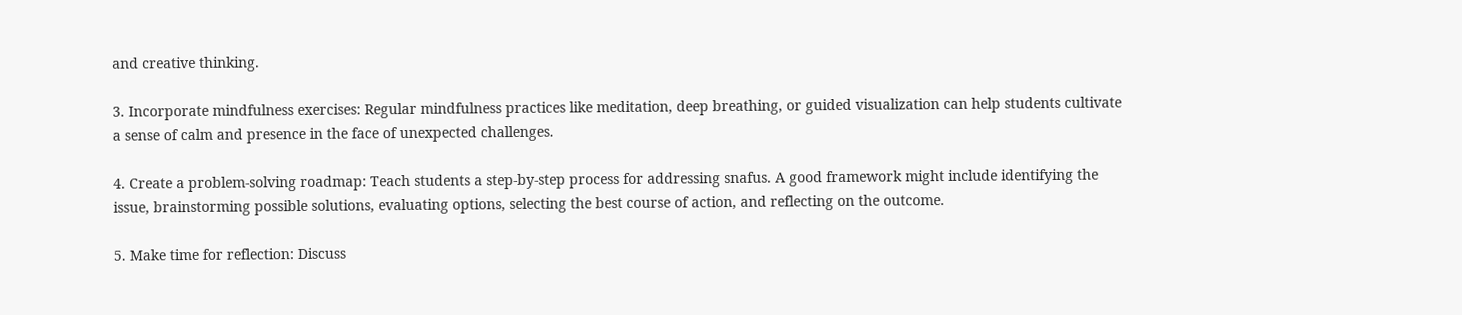and creative thinking.

3. Incorporate mindfulness exercises: Regular mindfulness practices like meditation, deep breathing, or guided visualization can help students cultivate a sense of calm and presence in the face of unexpected challenges.

4. Create a problem-solving roadmap: Teach students a step-by-step process for addressing snafus. A good framework might include identifying the issue, brainstorming possible solutions, evaluating options, selecting the best course of action, and reflecting on the outcome.

5. Make time for reflection: Discuss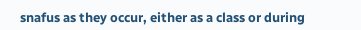snafus as they occur, either as a class or during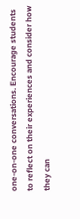one-on-one conversations. Encourage students to reflect on their experiences and consider how they can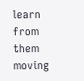learn from them moving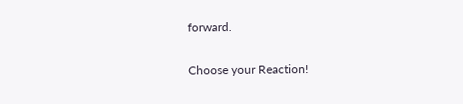forward.

Choose your Reaction!